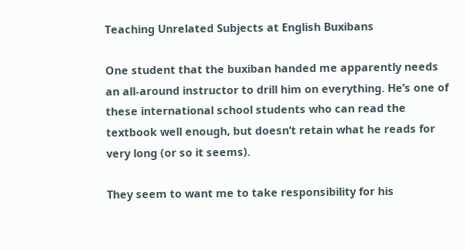Teaching Unrelated Subjects at English Buxibans

One student that the buxiban handed me apparently needs an all-around instructor to drill him on everything. He’s one of these international school students who can read the textbook well enough, but doesn’t retain what he reads for very long (or so it seems).

They seem to want me to take responsibility for his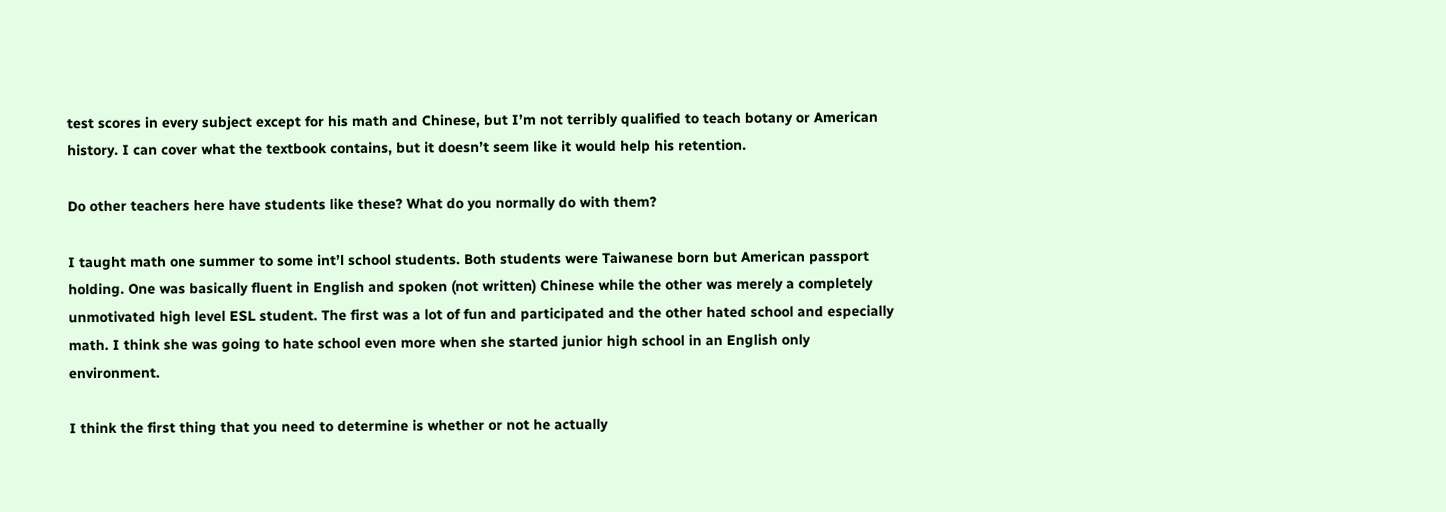test scores in every subject except for his math and Chinese, but I’m not terribly qualified to teach botany or American history. I can cover what the textbook contains, but it doesn’t seem like it would help his retention.

Do other teachers here have students like these? What do you normally do with them?

I taught math one summer to some int’l school students. Both students were Taiwanese born but American passport holding. One was basically fluent in English and spoken (not written) Chinese while the other was merely a completely unmotivated high level ESL student. The first was a lot of fun and participated and the other hated school and especially math. I think she was going to hate school even more when she started junior high school in an English only environment.

I think the first thing that you need to determine is whether or not he actually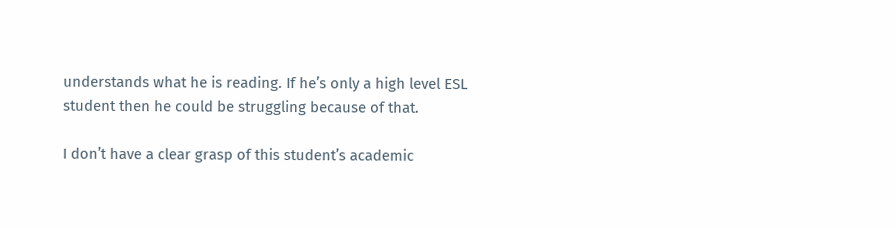understands what he is reading. If he’s only a high level ESL student then he could be struggling because of that.

I don’t have a clear grasp of this student’s academic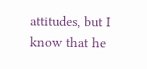attitudes, but I know that he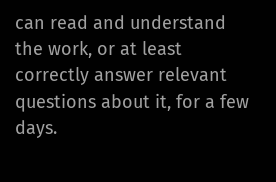can read and understand the work, or at least correctly answer relevant questions about it, for a few days.